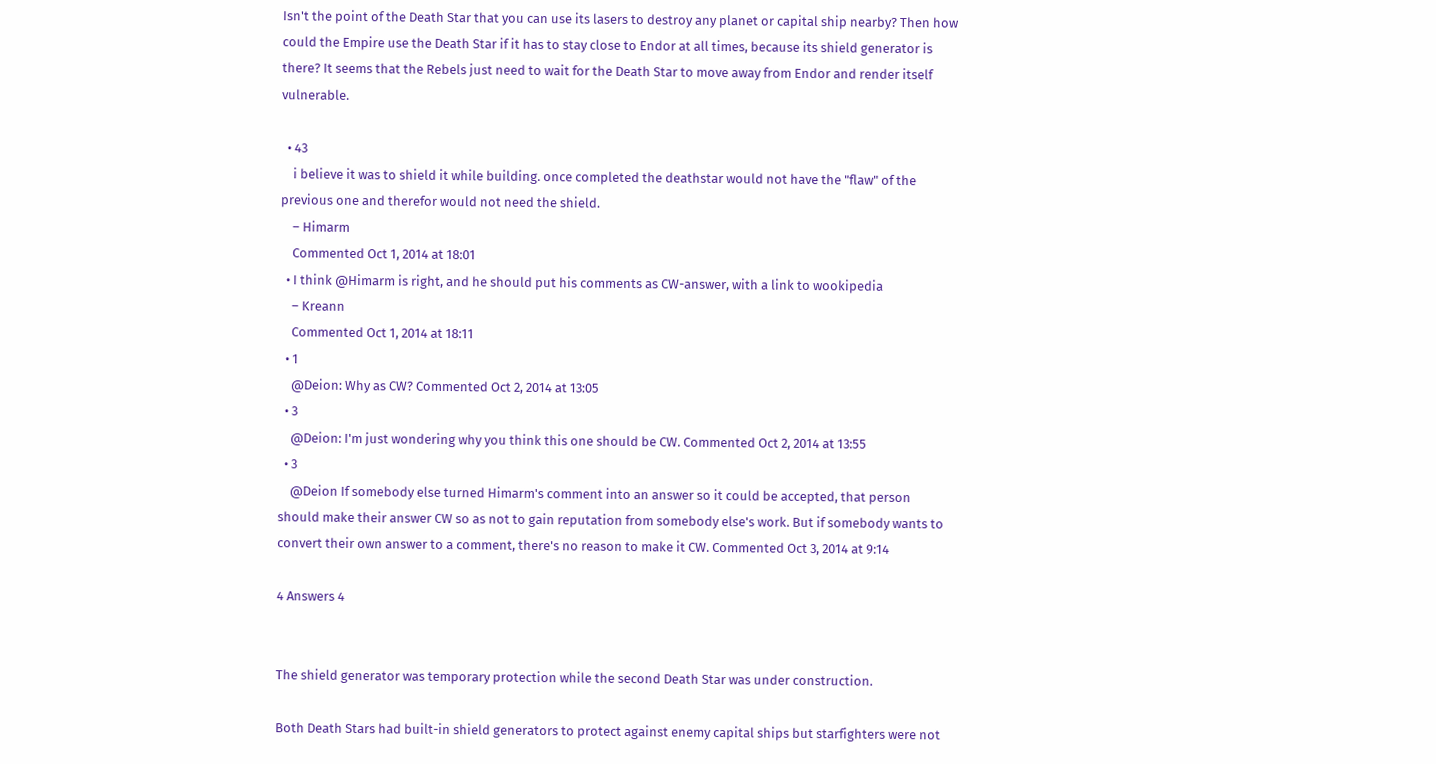Isn't the point of the Death Star that you can use its lasers to destroy any planet or capital ship nearby? Then how could the Empire use the Death Star if it has to stay close to Endor at all times, because its shield generator is there? It seems that the Rebels just need to wait for the Death Star to move away from Endor and render itself vulnerable.

  • 43
    i believe it was to shield it while building. once completed the deathstar would not have the "flaw" of the previous one and therefor would not need the shield.
    – Himarm
    Commented Oct 1, 2014 at 18:01
  • I think @Himarm is right, and he should put his comments as CW-answer, with a link to wookipedia
    – Kreann
    Commented Oct 1, 2014 at 18:11
  • 1
    @Deion: Why as CW? Commented Oct 2, 2014 at 13:05
  • 3
    @Deion: I'm just wondering why you think this one should be CW. Commented Oct 2, 2014 at 13:55
  • 3
    @Deion If somebody else turned Himarm's comment into an answer so it could be accepted, that person should make their answer CW so as not to gain reputation from somebody else's work. But if somebody wants to convert their own answer to a comment, there's no reason to make it CW. Commented Oct 3, 2014 at 9:14

4 Answers 4


The shield generator was temporary protection while the second Death Star was under construction.

Both Death Stars had built-in shield generators to protect against enemy capital ships but starfighters were not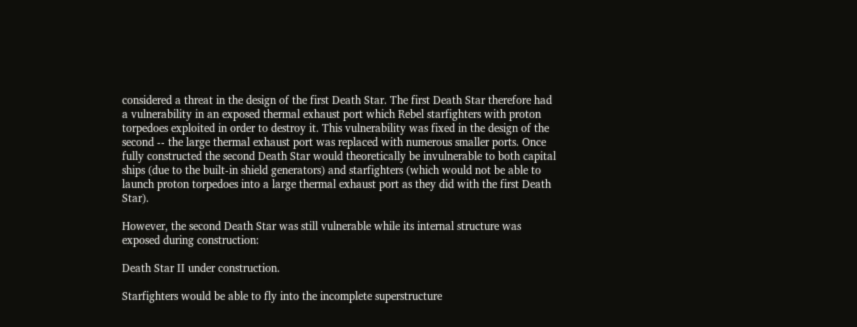considered a threat in the design of the first Death Star. The first Death Star therefore had a vulnerability in an exposed thermal exhaust port which Rebel starfighters with proton torpedoes exploited in order to destroy it. This vulnerability was fixed in the design of the second -- the large thermal exhaust port was replaced with numerous smaller ports. Once fully constructed the second Death Star would theoretically be invulnerable to both capital ships (due to the built-in shield generators) and starfighters (which would not be able to launch proton torpedoes into a large thermal exhaust port as they did with the first Death Star).

However, the second Death Star was still vulnerable while its internal structure was exposed during construction:

Death Star II under construction.

Starfighters would be able to fly into the incomplete superstructure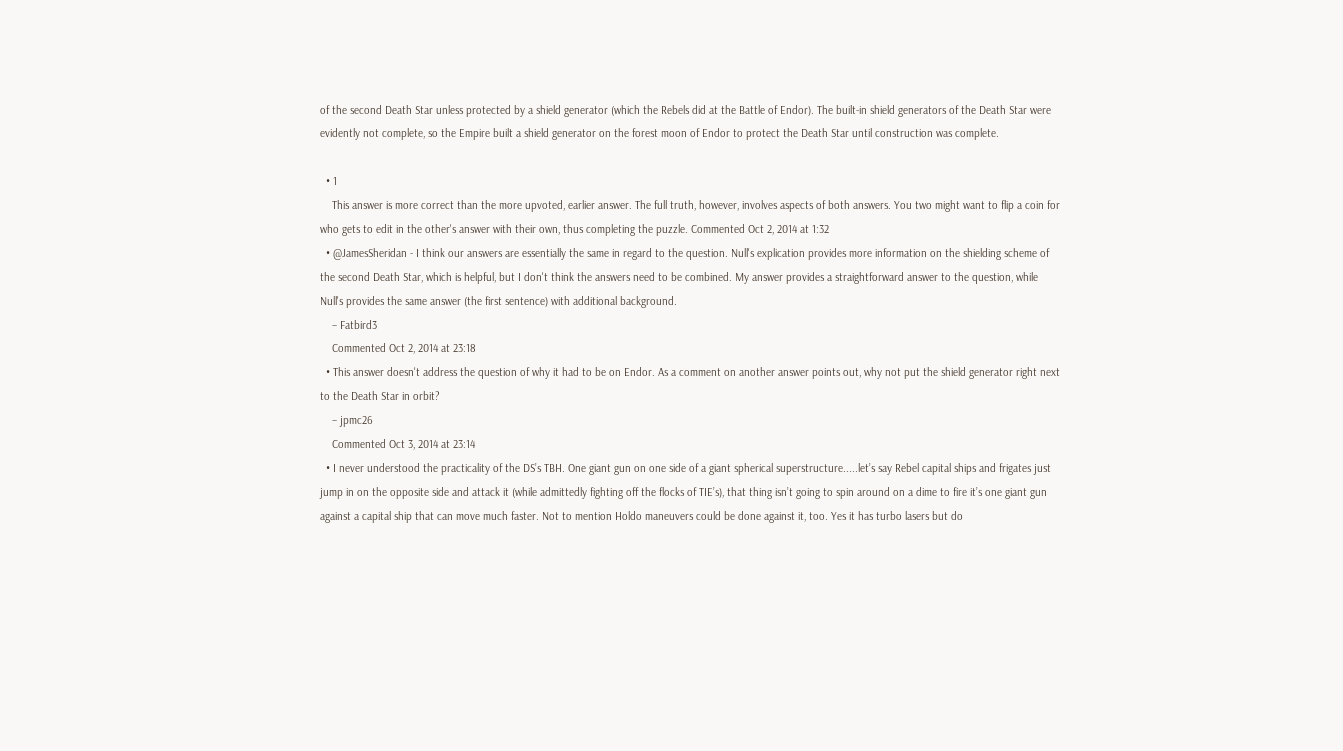of the second Death Star unless protected by a shield generator (which the Rebels did at the Battle of Endor). The built-in shield generators of the Death Star were evidently not complete, so the Empire built a shield generator on the forest moon of Endor to protect the Death Star until construction was complete.

  • 1
    This answer is more correct than the more upvoted, earlier answer. The full truth, however, involves aspects of both answers. You two might want to flip a coin for who gets to edit in the other's answer with their own, thus completing the puzzle. Commented Oct 2, 2014 at 1:32
  • @JamesSheridan - I think our answers are essentially the same in regard to the question. Null's explication provides more information on the shielding scheme of the second Death Star, which is helpful, but I don't think the answers need to be combined. My answer provides a straightforward answer to the question, while Null's provides the same answer (the first sentence) with additional background.
    – Fatbird3
    Commented Oct 2, 2014 at 23:18
  • This answer doesn't address the question of why it had to be on Endor. As a comment on another answer points out, why not put the shield generator right next to the Death Star in orbit?
    – jpmc26
    Commented Oct 3, 2014 at 23:14
  • I never understood the practicality of the DS’s TBH. One giant gun on one side of a giant spherical superstructure.....let’s say Rebel capital ships and frigates just jump in on the opposite side and attack it (while admittedly fighting off the flocks of TIE’s), that thing isn’t going to spin around on a dime to fire it’s one giant gun against a capital ship that can move much faster. Not to mention Holdo maneuvers could be done against it, too. Yes it has turbo lasers but do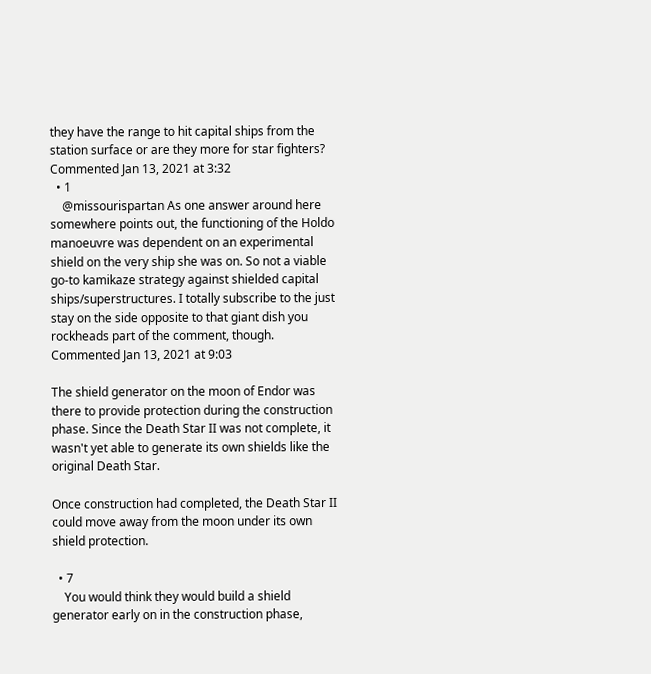they have the range to hit capital ships from the station surface or are they more for star fighters? Commented Jan 13, 2021 at 3:32
  • 1
    @missourispartan As one answer around here somewhere points out, the functioning of the Holdo manoeuvre was dependent on an experimental shield on the very ship she was on. So not a viable go-to kamikaze strategy against shielded capital ships/superstructures. I totally subscribe to the just stay on the side opposite to that giant dish you rockheads part of the comment, though. Commented Jan 13, 2021 at 9:03

The shield generator on the moon of Endor was there to provide protection during the construction phase. Since the Death Star II was not complete, it wasn't yet able to generate its own shields like the original Death Star.

Once construction had completed, the Death Star II could move away from the moon under its own shield protection.

  • 7
    You would think they would build a shield generator early on in the construction phase,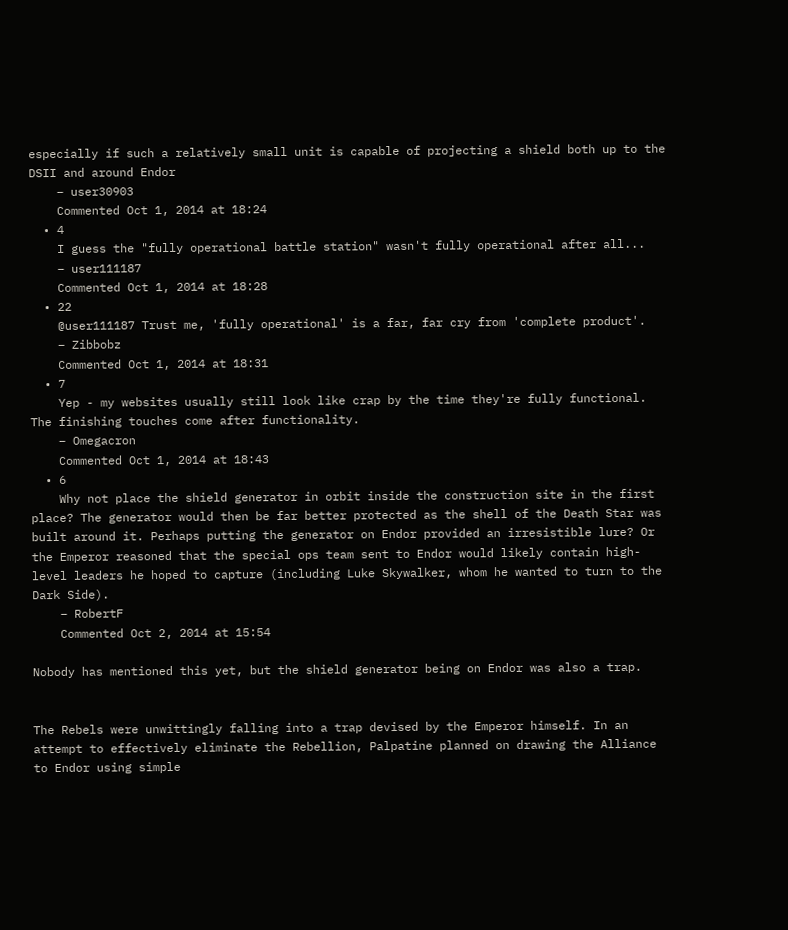especially if such a relatively small unit is capable of projecting a shield both up to the DSII and around Endor
    – user30903
    Commented Oct 1, 2014 at 18:24
  • 4
    I guess the "fully operational battle station" wasn't fully operational after all...
    – user111187
    Commented Oct 1, 2014 at 18:28
  • 22
    @user111187 Trust me, 'fully operational' is a far, far cry from 'complete product'.
    – Zibbobz
    Commented Oct 1, 2014 at 18:31
  • 7
    Yep - my websites usually still look like crap by the time they're fully functional. The finishing touches come after functionality.
    – Omegacron
    Commented Oct 1, 2014 at 18:43
  • 6
    Why not place the shield generator in orbit inside the construction site in the first place? The generator would then be far better protected as the shell of the Death Star was built around it. Perhaps putting the generator on Endor provided an irresistible lure? Or the Emperor reasoned that the special ops team sent to Endor would likely contain high-level leaders he hoped to capture (including Luke Skywalker, whom he wanted to turn to the Dark Side).
    – RobertF
    Commented Oct 2, 2014 at 15:54

Nobody has mentioned this yet, but the shield generator being on Endor was also a trap.


The Rebels were unwittingly falling into a trap devised by the Emperor himself. In an attempt to effectively eliminate the Rebellion, Palpatine planned on drawing the Alliance to Endor using simple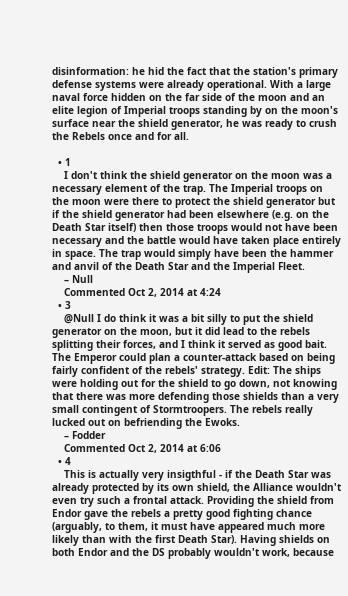disinformation: he hid the fact that the station's primary defense systems were already operational. With a large naval force hidden on the far side of the moon and an elite legion of Imperial troops standing by on the moon's surface near the shield generator, he was ready to crush the Rebels once and for all.

  • 1
    I don't think the shield generator on the moon was a necessary element of the trap. The Imperial troops on the moon were there to protect the shield generator but if the shield generator had been elsewhere (e.g. on the Death Star itself) then those troops would not have been necessary and the battle would have taken place entirely in space. The trap would simply have been the hammer and anvil of the Death Star and the Imperial Fleet.
    – Null
    Commented Oct 2, 2014 at 4:24
  • 3
    @Null I do think it was a bit silly to put the shield generator on the moon, but it did lead to the rebels splitting their forces, and I think it served as good bait. The Emperor could plan a counter-attack based on being fairly confident of the rebels' strategy. Edit: The ships were holding out for the shield to go down, not knowing that there was more defending those shields than a very small contingent of Stormtroopers. The rebels really lucked out on befriending the Ewoks.
    – Fodder
    Commented Oct 2, 2014 at 6:06
  • 4
    This is actually very insigthful - if the Death Star was already protected by its own shield, the Alliance wouldn't even try such a frontal attack. Providing the shield from Endor gave the rebels a pretty good fighting chance (arguably, to them, it must have appeared much more likely than with the first Death Star). Having shields on both Endor and the DS probably wouldn't work, because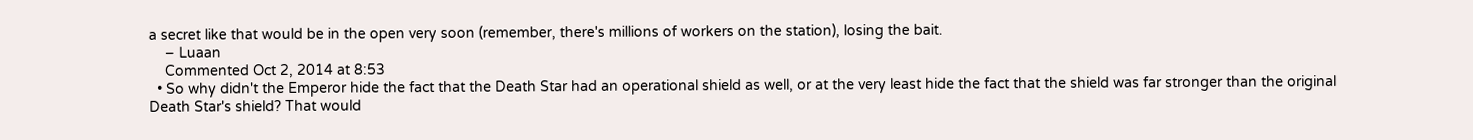a secret like that would be in the open very soon (remember, there's millions of workers on the station), losing the bait.
    – Luaan
    Commented Oct 2, 2014 at 8:53
  • So why didn't the Emperor hide the fact that the Death Star had an operational shield as well, or at the very least hide the fact that the shield was far stronger than the original Death Star's shield? That would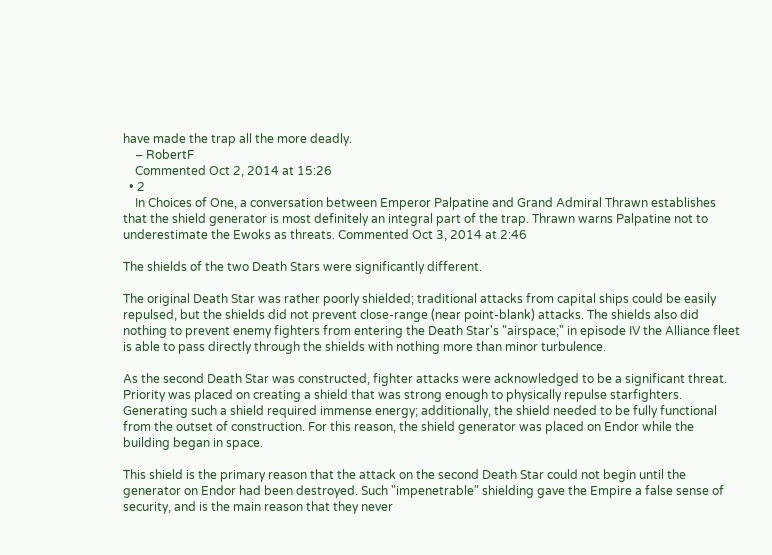have made the trap all the more deadly.
    – RobertF
    Commented Oct 2, 2014 at 15:26
  • 2
    In Choices of One, a conversation between Emperor Palpatine and Grand Admiral Thrawn establishes that the shield generator is most definitely an integral part of the trap. Thrawn warns Palpatine not to underestimate the Ewoks as threats. Commented Oct 3, 2014 at 2:46

The shields of the two Death Stars were significantly different.

The original Death Star was rather poorly shielded; traditional attacks from capital ships could be easily repulsed, but the shields did not prevent close-range (near point-blank) attacks. The shields also did nothing to prevent enemy fighters from entering the Death Star's "airspace;" in episode IV the Alliance fleet is able to pass directly through the shields with nothing more than minor turbulence.

As the second Death Star was constructed, fighter attacks were acknowledged to be a significant threat. Priority was placed on creating a shield that was strong enough to physically repulse starfighters. Generating such a shield required immense energy; additionally, the shield needed to be fully functional from the outset of construction. For this reason, the shield generator was placed on Endor while the building began in space.

This shield is the primary reason that the attack on the second Death Star could not begin until the generator on Endor had been destroyed. Such "impenetrable" shielding gave the Empire a false sense of security, and is the main reason that they never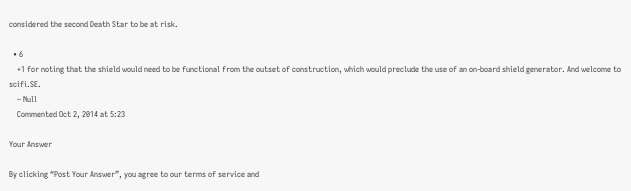considered the second Death Star to be at risk.

  • 6
    +1 for noting that the shield would need to be functional from the outset of construction, which would preclude the use of an on-board shield generator. And welcome to scifi.SE.
    – Null
    Commented Oct 2, 2014 at 5:23

Your Answer

By clicking “Post Your Answer”, you agree to our terms of service and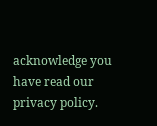acknowledge you have read our privacy policy.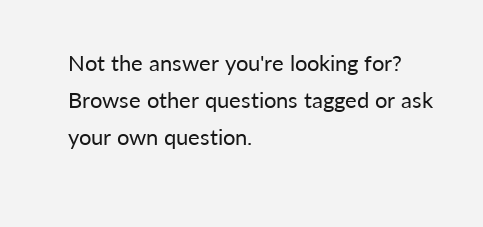Not the answer you're looking for? Browse other questions tagged or ask your own question.